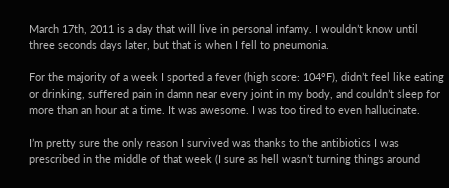March 17th, 2011 is a day that will live in personal infamy. I wouldn’t know until three seconds days later, but that is when I fell to pneumonia.

For the majority of a week I sported a fever (high score: 104°F), didn’t feel like eating or drinking, suffered pain in damn near every joint in my body, and couldn’t sleep for more than an hour at a time. It was awesome. I was too tired to even hallucinate.

I’m pretty sure the only reason I survived was thanks to the antibiotics I was prescribed in the middle of that week (I sure as hell wasn’t turning things around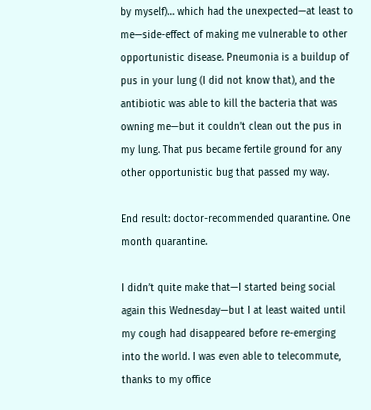by myself)… which had the unexpected—at least to me—side-effect of making me vulnerable to other opportunistic disease. Pneumonia is a buildup of pus in your lung (I did not know that), and the antibiotic was able to kill the bacteria that was owning me—but it couldn’t clean out the pus in my lung. That pus became fertile ground for any other opportunistic bug that passed my way.

End result: doctor-recommended quarantine. One month quarantine.

I didn’t quite make that—I started being social again this Wednesday—but I at least waited until my cough had disappeared before re-emerging into the world. I was even able to telecommute, thanks to my office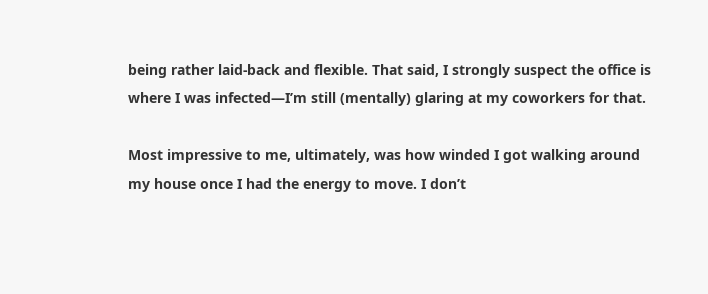being rather laid-back and flexible. That said, I strongly suspect the office is where I was infected—I’m still (mentally) glaring at my coworkers for that.

Most impressive to me, ultimately, was how winded I got walking around my house once I had the energy to move. I don’t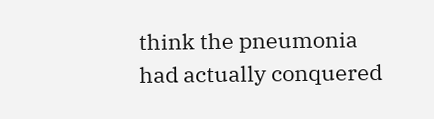think the pneumonia had actually conquered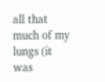all that much of my lungs (it was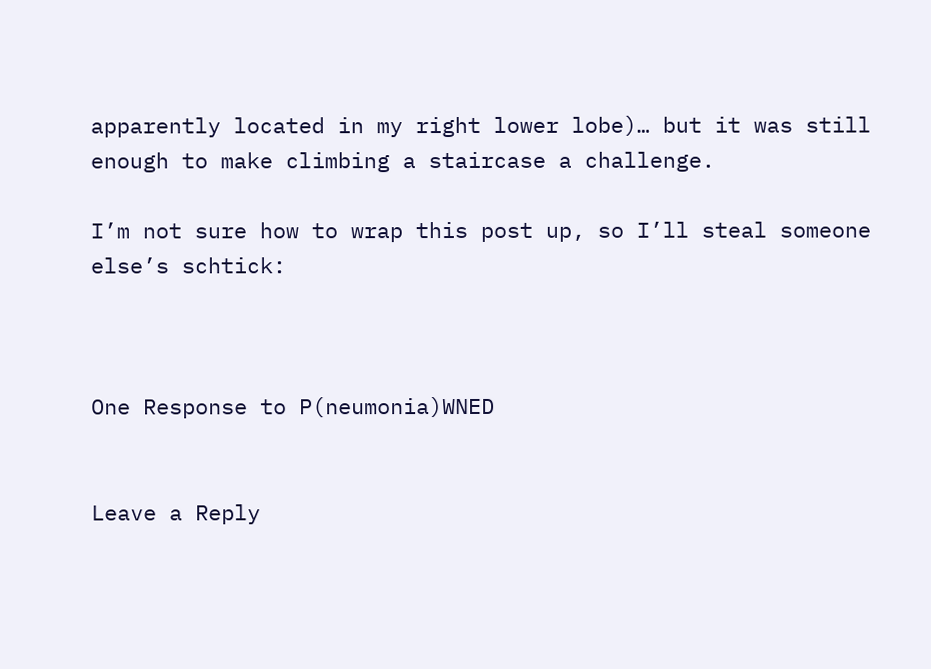apparently located in my right lower lobe)… but it was still enough to make climbing a staircase a challenge.

I’m not sure how to wrap this post up, so I’ll steal someone else’s schtick:



One Response to P(neumonia)WNED


Leave a Reply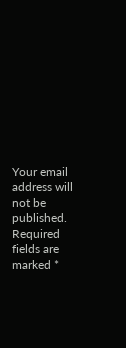Your email address will not be published. Required fields are marked *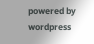powered by wordpress